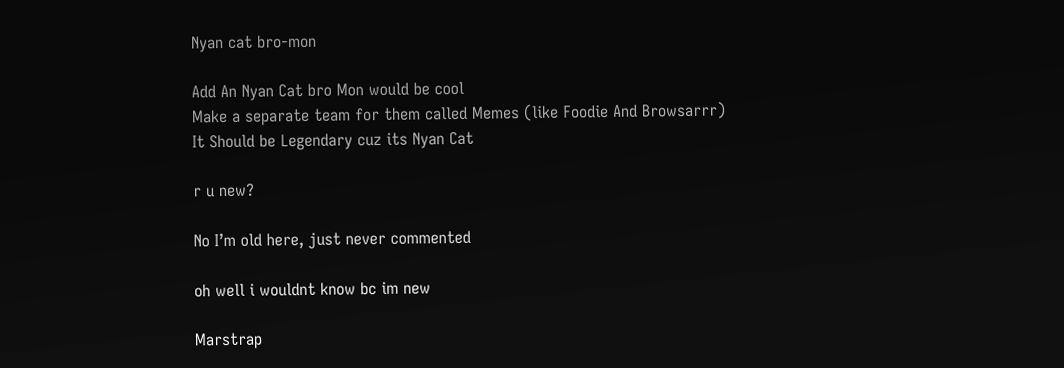Nyan cat bro-mon

Add An Nyan Cat bro Mon would be cool
Make a separate team for them called Memes (like Foodie And Browsarrr)
It Should be Legendary cuz its Nyan Cat

r u new?

No I’m old here, just never commented

oh well i wouldnt know bc im new

Marstrap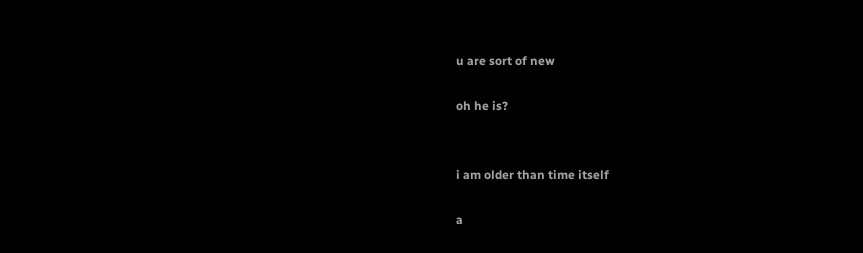u are sort of new

oh he is?


i am older than time itself

a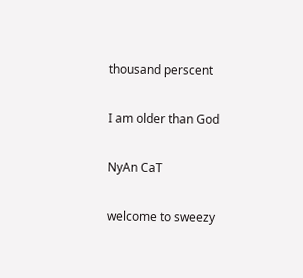thousand perscent

I am older than God

NyAn CaT

welcome to sweezy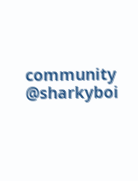community @sharkyboi